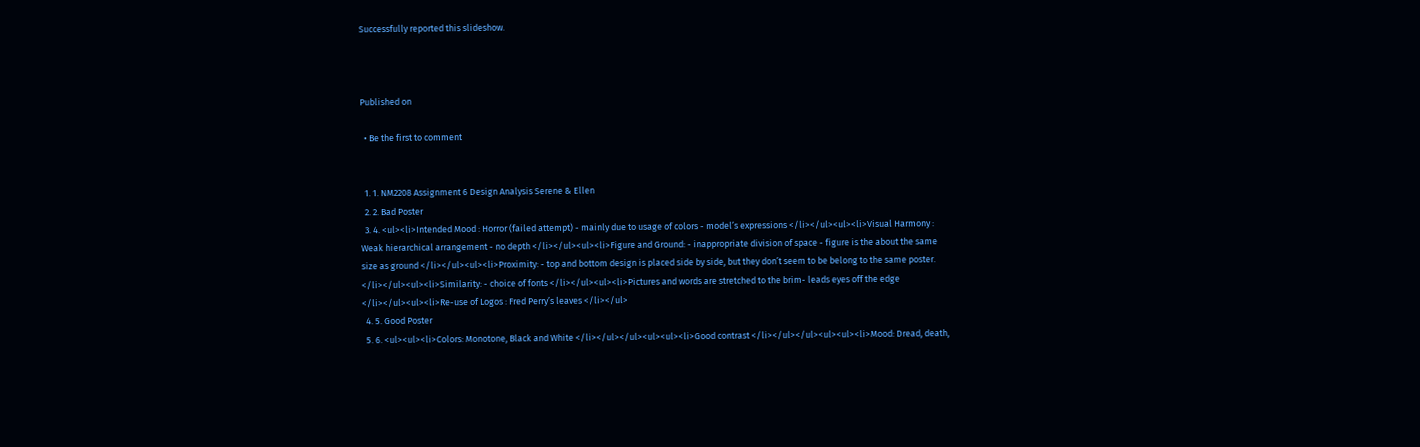Successfully reported this slideshow.



Published on

  • Be the first to comment


  1. 1. NM2208 Assignment 6 Design Analysis Serene & Ellen
  2. 2. Bad Poster
  3. 4. <ul><li>Intended Mood : Horror (failed attempt) - mainly due to usage of colors - model’s expressions </li></ul><ul><li>Visual Harmony : Weak hierarchical arrangement - no depth </li></ul><ul><li>Figure and Ground: - inappropriate division of space - figure is the about the same size as ground </li></ul><ul><li>Proximity: - top and bottom design is placed side by side, but they don’t seem to be belong to the same poster. </li></ul><ul><li>Similarity: - choice of fonts </li></ul><ul><li>Pictures and words are stretched to the brim- leads eyes off the edge </li></ul><ul><li>Re-use of Logos : Fred Perry’s leaves </li></ul>
  4. 5. Good Poster
  5. 6. <ul><ul><li>Colors: Monotone, Black and White </li></ul></ul><ul><ul><li>Good contrast </li></ul></ul><ul><ul><li>Mood: Dread, death,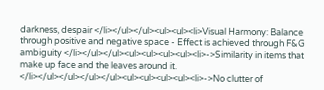darkness, despair </li></ul></ul><ul><ul><li>Visual Harmony: Balance through positive and negative space - Effect is achieved through F&G ambiguity </li></ul></ul><ul><ul><ul><ul><li>->Similarity in items that make up face and the leaves around it. </li></ul></ul></ul></ul><ul><ul><ul><ul><li>->No clutter of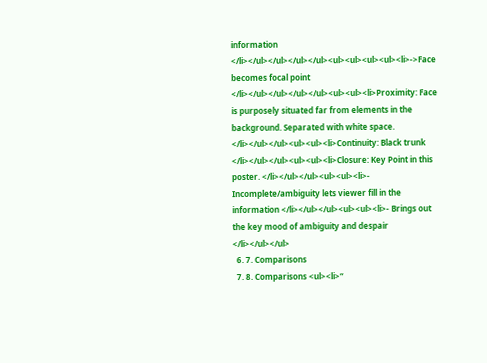information </li></ul></ul></ul></ul><ul><ul><ul><ul><li>->Face becomes focal point </li></ul></ul></ul></ul><ul><ul><li>Proximity: Face is purposely situated far from elements in the background. Separated with white space. </li></ul></ul><ul><ul><li>Continuity: Black trunk </li></ul></ul><ul><ul><li>Closure: Key Point in this poster. </li></ul></ul><ul><ul><li>- Incomplete/ambiguity lets viewer fill in the information </li></ul></ul><ul><ul><li>- Brings out the key mood of ambiguity and despair </li></ul></ul>
  6. 7. Comparisons
  7. 8. Comparisons <ul><li>“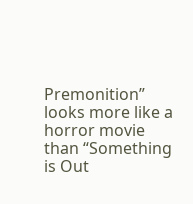Premonition” looks more like a horror movie than “Something is Out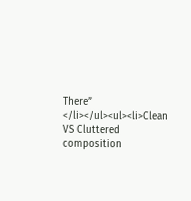There” </li></ul><ul><li>Clean VS Cluttered composition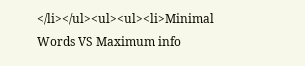</li></ul><ul><ul><li>Minimal Words VS Maximum info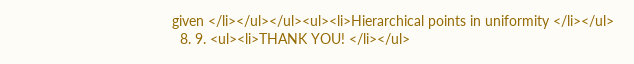given </li></ul></ul><ul><li>Hierarchical points in uniformity </li></ul>
  8. 9. <ul><li>THANK YOU! </li></ul>